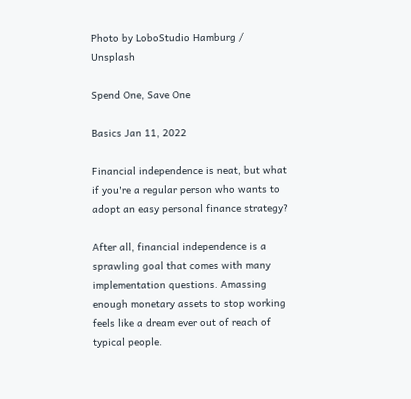Photo by LoboStudio Hamburg / Unsplash

Spend One, Save One

Basics Jan 11, 2022

Financial independence is neat, but what if you're a regular person who wants to adopt an easy personal finance strategy?

After all, financial independence is a sprawling goal that comes with many implementation questions. Amassing enough monetary assets to stop working feels like a dream ever out of reach of typical people.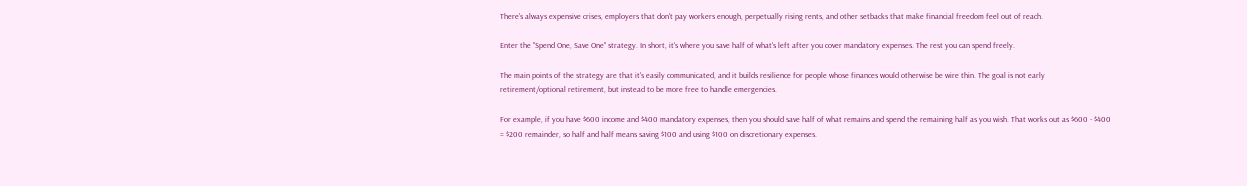There's always expensive crises, employers that don't pay workers enough, perpetually rising rents, and other setbacks that make financial freedom feel out of reach.

Enter the "Spend One, Save One" strategy. In short, it's where you save half of what's left after you cover mandatory expenses. The rest you can spend freely.

The main points of the strategy are that it's easily communicated, and it builds resilience for people whose finances would otherwise be wire thin. The goal is not early retirement/optional retirement, but instead to be more free to handle emergencies.

For example, if you have $600 income and $400 mandatory expenses, then you should save half of what remains and spend the remaining half as you wish. That works out as $600 - $400 = $200 remainder, so half and half means saving $100 and using $100 on discretionary expenses.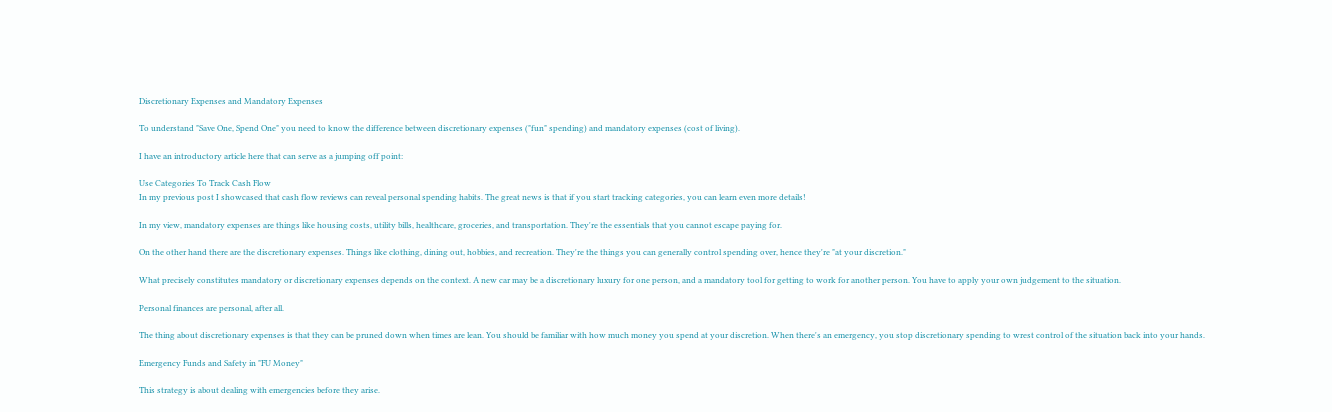Discretionary Expenses and Mandatory Expenses

To understand "Save One, Spend One" you need to know the difference between discretionary expenses ("fun" spending) and mandatory expenses (cost of living).

I have an introductory article here that can serve as a jumping off point:

Use Categories To Track Cash Flow
In my previous post I showcased that cash flow reviews can reveal personal spending habits. The great news is that if you start tracking categories, you can learn even more details!

In my view, mandatory expenses are things like housing costs, utility bills, healthcare, groceries, and transportation. They're the essentials that you cannot escape paying for.

On the other hand there are the discretionary expenses. Things like clothing, dining out, hobbies, and recreation. They're the things you can generally control spending over, hence they're "at your discretion."

What precisely constitutes mandatory or discretionary expenses depends on the context. A new car may be a discretionary luxury for one person, and a mandatory tool for getting to work for another person. You have to apply your own judgement to the situation.

Personal finances are personal, after all.

The thing about discretionary expenses is that they can be pruned down when times are lean. You should be familiar with how much money you spend at your discretion. When there's an emergency, you stop discretionary spending to wrest control of the situation back into your hands.

Emergency Funds and Safety in "FU Money"

This strategy is about dealing with emergencies before they arise.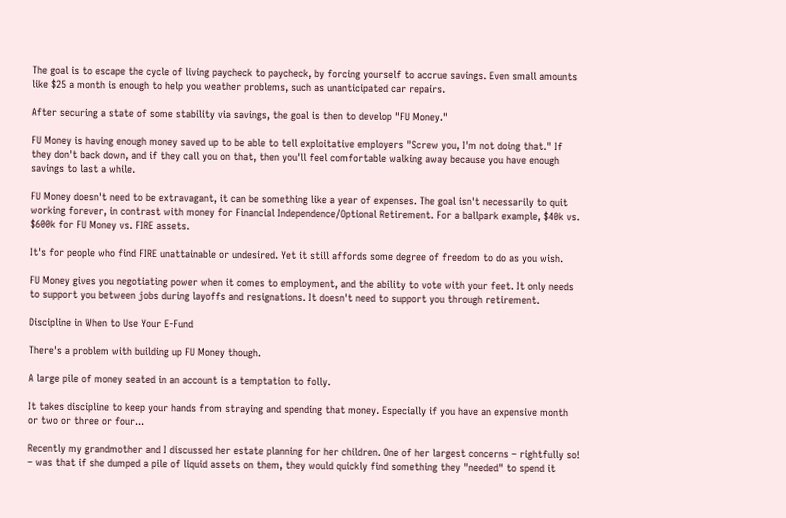The goal is to escape the cycle of living paycheck to paycheck, by forcing yourself to accrue savings. Even small amounts like $25 a month is enough to help you weather problems, such as unanticipated car repairs.

After securing a state of some stability via savings, the goal is then to develop "FU Money."

FU Money is having enough money saved up to be able to tell exploitative employers "Screw you, I'm not doing that." If they don't back down, and if they call you on that, then you'll feel comfortable walking away because you have enough savings to last a while.

FU Money doesn't need to be extravagant, it can be something like a year of expenses. The goal isn't necessarily to quit working forever, in contrast with money for Financial Independence/Optional Retirement. For a ballpark example, $40k vs. $600k for FU Money vs. FIRE assets.

It's for people who find FIRE unattainable or undesired. Yet it still affords some degree of freedom to do as you wish.

FU Money gives you negotiating power when it comes to employment, and the ability to vote with your feet. It only needs to support you between jobs during layoffs and resignations. It doesn't need to support you through retirement.

Discipline in When to Use Your E-Fund

There's a problem with building up FU Money though.

A large pile of money seated in an account is a temptation to folly.

It takes discipline to keep your hands from straying and spending that money. Especially if you have an expensive month or two or three or four...

Recently my grandmother and I discussed her estate planning for her children. One of her largest concerns – rightfully so! – was that if she dumped a pile of liquid assets on them, they would quickly find something they "needed" to spend it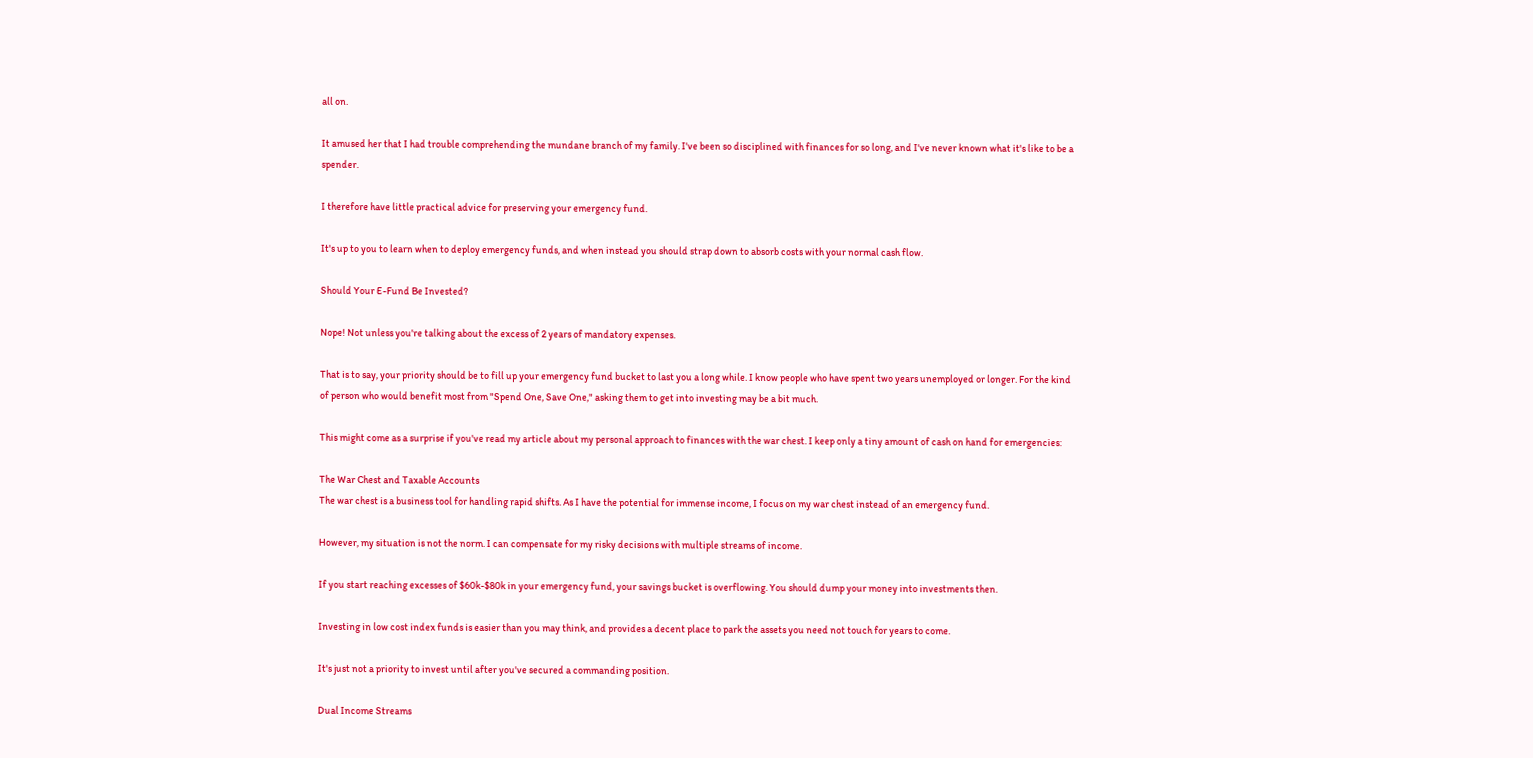all on.

It amused her that I had trouble comprehending the mundane branch of my family. I've been so disciplined with finances for so long, and I've never known what it's like to be a spender.

I therefore have little practical advice for preserving your emergency fund.

It's up to you to learn when to deploy emergency funds, and when instead you should strap down to absorb costs with your normal cash flow.

Should Your E-Fund Be Invested?

Nope! Not unless you're talking about the excess of 2 years of mandatory expenses.

That is to say, your priority should be to fill up your emergency fund bucket to last you a long while. I know people who have spent two years unemployed or longer. For the kind of person who would benefit most from "Spend One, Save One," asking them to get into investing may be a bit much.

This might come as a surprise if you've read my article about my personal approach to finances with the war chest. I keep only a tiny amount of cash on hand for emergencies:

The War Chest and Taxable Accounts
The war chest is a business tool for handling rapid shifts. As I have the potential for immense income, I focus on my war chest instead of an emergency fund.

However, my situation is not the norm. I can compensate for my risky decisions with multiple streams of income.

If you start reaching excesses of $60k-$80k in your emergency fund, your savings bucket is overflowing. You should dump your money into investments then.

Investing in low cost index funds is easier than you may think, and provides a decent place to park the assets you need not touch for years to come.

It's just not a priority to invest until after you've secured a commanding position.

Dual Income Streams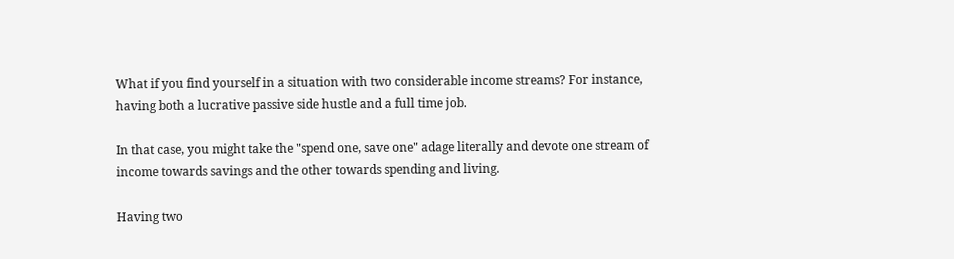What if you find yourself in a situation with two considerable income streams? For instance, having both a lucrative passive side hustle and a full time job.

In that case, you might take the "spend one, save one" adage literally and devote one stream of income towards savings and the other towards spending and living.

Having two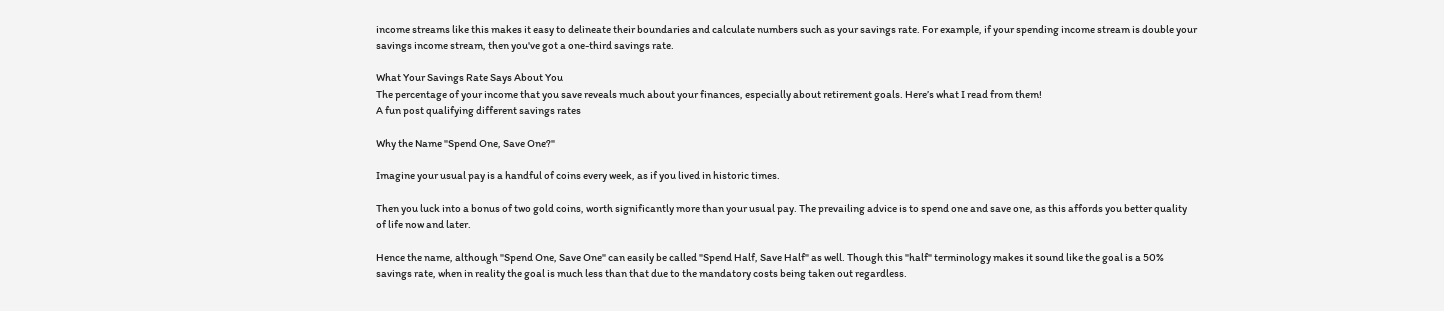income streams like this makes it easy to delineate their boundaries and calculate numbers such as your savings rate. For example, if your spending income stream is double your savings income stream, then you've got a one-third savings rate.

What Your Savings Rate Says About You
The percentage of your income that you save reveals much about your finances, especially about retirement goals. Here’s what I read from them!
A fun post qualifying different savings rates

Why the Name "Spend One, Save One?"

Imagine your usual pay is a handful of coins every week, as if you lived in historic times.

Then you luck into a bonus of two gold coins, worth significantly more than your usual pay. The prevailing advice is to spend one and save one, as this affords you better quality of life now and later.

Hence the name, although "Spend One, Save One" can easily be called "Spend Half, Save Half" as well. Though this "half" terminology makes it sound like the goal is a 50% savings rate, when in reality the goal is much less than that due to the mandatory costs being taken out regardless.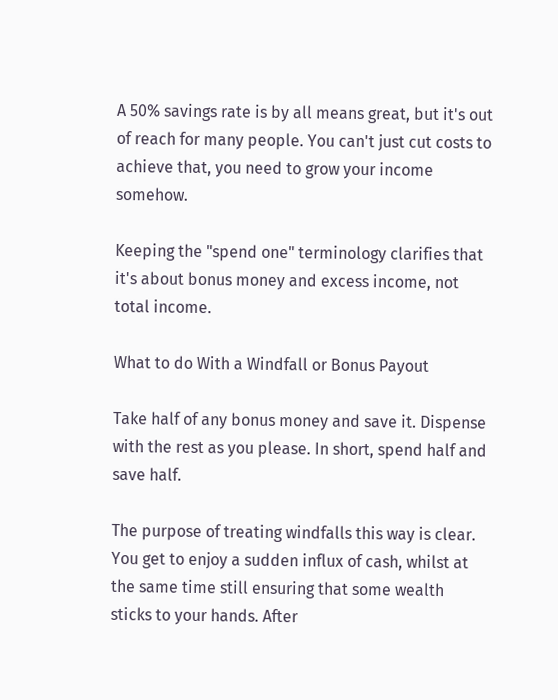A 50% savings rate is by all means great, but it's out of reach for many people. You can't just cut costs to achieve that, you need to grow your income somehow.

Keeping the "spend one" terminology clarifies that it's about bonus money and excess income, not total income.

What to do With a Windfall or Bonus Payout

Take half of any bonus money and save it. Dispense with the rest as you please. In short, spend half and save half.

The purpose of treating windfalls this way is clear. You get to enjoy a sudden influx of cash, whilst at the same time still ensuring that some wealth sticks to your hands. After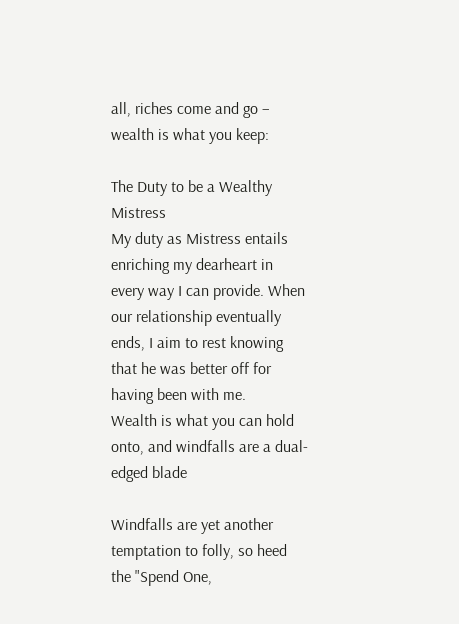all, riches come and go – wealth is what you keep:

The Duty to be a Wealthy Mistress
My duty as Mistress entails enriching my dearheart in every way I can provide. When our relationship eventually ends, I aim to rest knowing that he was better off for having been with me.
Wealth is what you can hold onto, and windfalls are a dual-edged blade

Windfalls are yet another temptation to folly, so heed the "Spend One,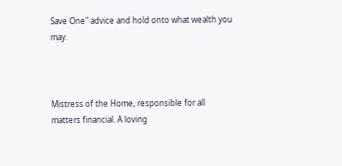Save One" advice and hold onto what wealth you may.



Mistress of the Home, responsible for all matters financial. A loving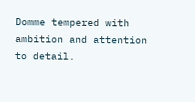Domme tempered with ambition and attention to detail.